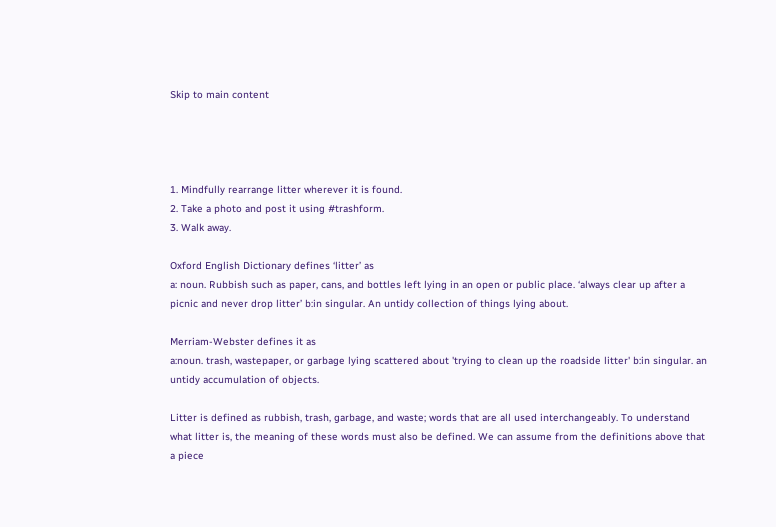Skip to main content




1. Mindfully rearrange litter wherever it is found.
2. Take a photo and post it using #trashform.
3. Walk away.

Oxford English Dictionary defines ‘litter’ as
a: noun. Rubbish such as paper, cans, and bottles left lying in an open or public place. ‘always clear up after a picnic and never drop litter’ b:in singular. An untidy collection of things lying about.

Merriam-Webster defines it as
a:noun. trash, wastepaper, or garbage lying scattered about 'trying to clean up the roadside litter' b:in singular. an untidy accumulation of objects.

Litter is defined as rubbish, trash, garbage, and waste; words that are all used interchangeably. To understand what litter is, the meaning of these words must also be defined. We can assume from the definitions above that a piece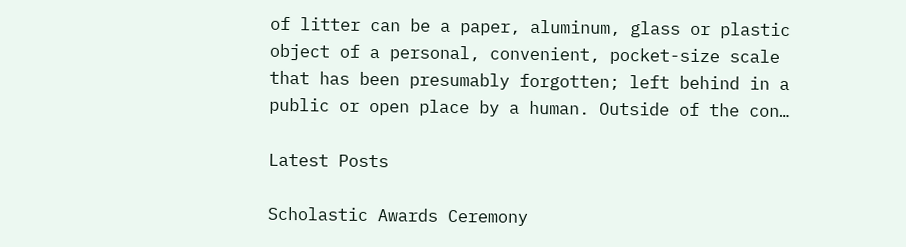of litter can be a paper, aluminum, glass or plastic object of a personal, convenient, pocket-size scale that has been presumably forgotten; left behind in a public or open place by a human. Outside of the con…

Latest Posts

Scholastic Awards Ceremony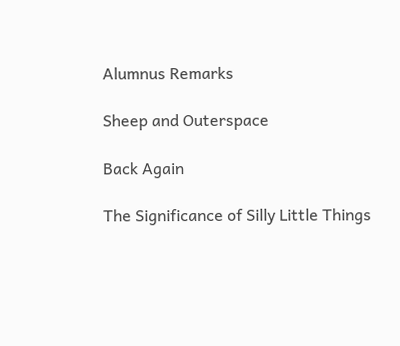Alumnus Remarks

Sheep and Outerspace

Back Again

The Significance of Silly Little Things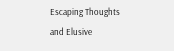Escaping Thoughts and Elusive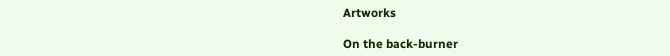Artworks

On the back-burner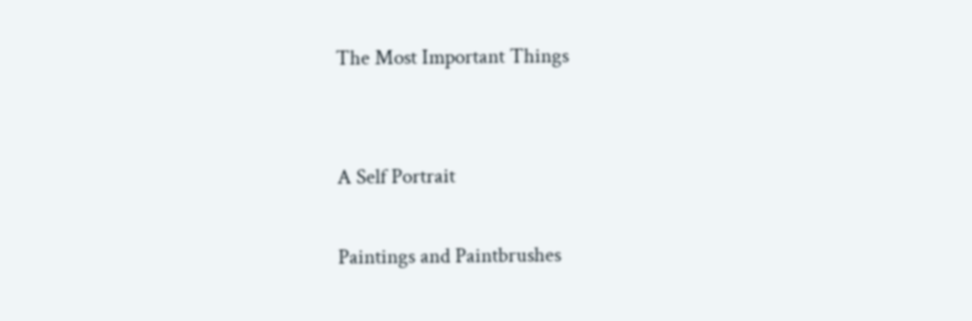The Most Important Things


A Self Portrait

Paintings and Paintbrushes